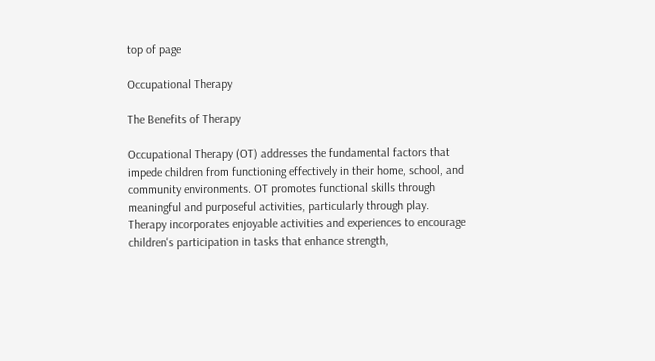top of page

Occupational Therapy

The Benefits of Therapy

Occupational Therapy (OT) addresses the fundamental factors that impede children from functioning effectively in their home, school, and community environments. OT promotes functional skills through meaningful and purposeful activities, particularly through play.
Therapy incorporates enjoyable activities and experiences to encourage children's participation in tasks that enhance strength,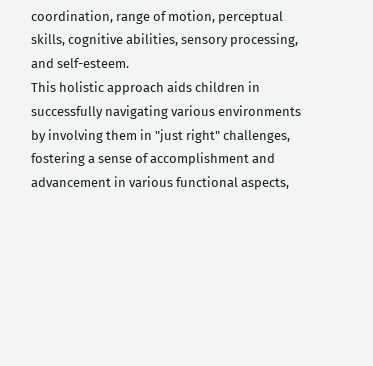coordination, range of motion, perceptual skills, cognitive abilities, sensory processing, and self-esteem.
This holistic approach aids children in successfully navigating various environments by involving them in "just right" challenges, fostering a sense of accomplishment and advancement in various functional aspects,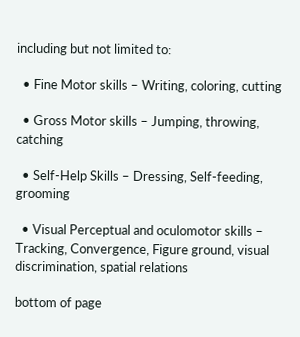including but not limited to:

  • Fine Motor skills – Writing, coloring, cutting

  • Gross Motor skills – Jumping, throwing, catching

  • Self-Help Skills – Dressing, Self-feeding, grooming

  • Visual Perceptual and oculomotor skills – Tracking, Convergence, Figure ground, visual discrimination, spatial relations

bottom of page